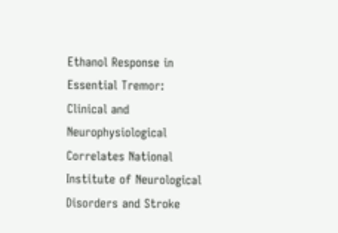Ethanol Response in Essential Tremor: Clinical and Neurophysiological Correlates National Institute of Neurological Disorders and Stroke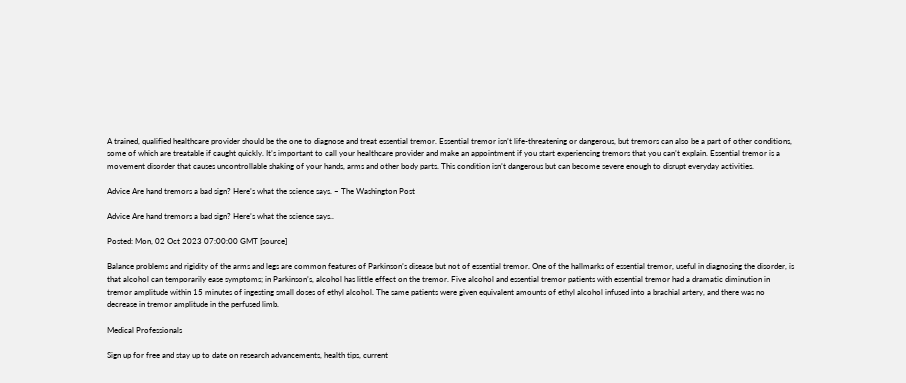A trained, qualified healthcare provider should be the one to diagnose and treat essential tremor. Essential tremor isn’t life-threatening or dangerous, but tremors can also be a part of other conditions, some of which are treatable if caught quickly. It’s important to call your healthcare provider and make an appointment if you start experiencing tremors that you can’t explain. Essential tremor is a movement disorder that causes uncontrollable shaking of your hands, arms and other body parts. This condition isn’t dangerous but can become severe enough to disrupt everyday activities.

Advice Are hand tremors a bad sign? Here’s what the science says. – The Washington Post

Advice Are hand tremors a bad sign? Here’s what the science says..

Posted: Mon, 02 Oct 2023 07:00:00 GMT [source]

Balance problems and rigidity of the arms and legs are common features of Parkinson’s disease but not of essential tremor. One of the hallmarks of essential tremor, useful in diagnosing the disorder, is that alcohol can temporarily ease symptoms; in Parkinson’s, alcohol has little effect on the tremor. Five alcohol and essential tremor patients with essential tremor had a dramatic diminution in tremor amplitude within 15 minutes of ingesting small doses of ethyl alcohol. The same patients were given equivalent amounts of ethyl alcohol infused into a brachial artery, and there was no decrease in tremor amplitude in the perfused limb.

Medical Professionals

Sign up for free and stay up to date on research advancements, health tips, current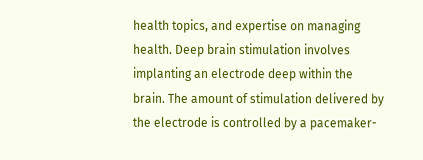health topics, and expertise on managing health. Deep brain stimulation involves implanting an electrode deep within the brain. The amount of stimulation delivered by the electrode is controlled by a pacemaker-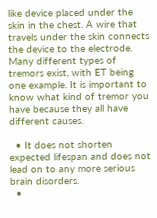like device placed under the skin in the chest. A wire that travels under the skin connects the device to the electrode. Many different types of tremors exist, with ET being one example. It is important to know what kind of tremor you have because they all have different causes.

  • It does not shorten expected lifespan and does not lead on to any more serious brain disorders.
  •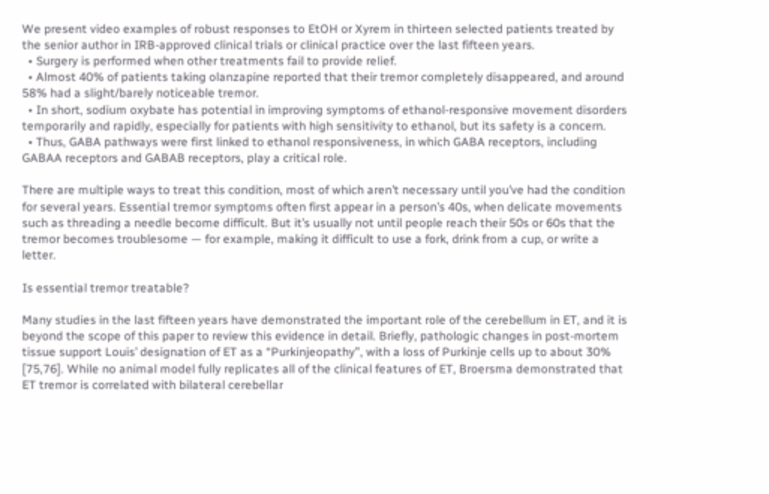We present video examples of robust responses to EtOH or Xyrem in thirteen selected patients treated by the senior author in IRB-approved clinical trials or clinical practice over the last fifteen years.
  • Surgery is performed when other treatments fail to provide relief.
  • Almost 40% of patients taking olanzapine reported that their tremor completely disappeared, and around 58% had a slight/barely noticeable tremor.
  • In short, sodium oxybate has potential in improving symptoms of ethanol-responsive movement disorders temporarily and rapidly, especially for patients with high sensitivity to ethanol, but its safety is a concern.
  • Thus, GABA pathways were first linked to ethanol responsiveness, in which GABA receptors, including GABAA receptors and GABAB receptors, play a critical role.

There are multiple ways to treat this condition, most of which aren’t necessary until you’ve had the condition for several years. Essential tremor symptoms often first appear in a person’s 40s, when delicate movements such as threading a needle become difficult. But it’s usually not until people reach their 50s or 60s that the tremor becomes troublesome — for example, making it difficult to use a fork, drink from a cup, or write a letter.

Is essential tremor treatable?

Many studies in the last fifteen years have demonstrated the important role of the cerebellum in ET, and it is beyond the scope of this paper to review this evidence in detail. Briefly, pathologic changes in post-mortem tissue support Louis’ designation of ET as a “Purkinjeopathy”, with a loss of Purkinje cells up to about 30% [75,76]. While no animal model fully replicates all of the clinical features of ET, Broersma demonstrated that ET tremor is correlated with bilateral cerebellar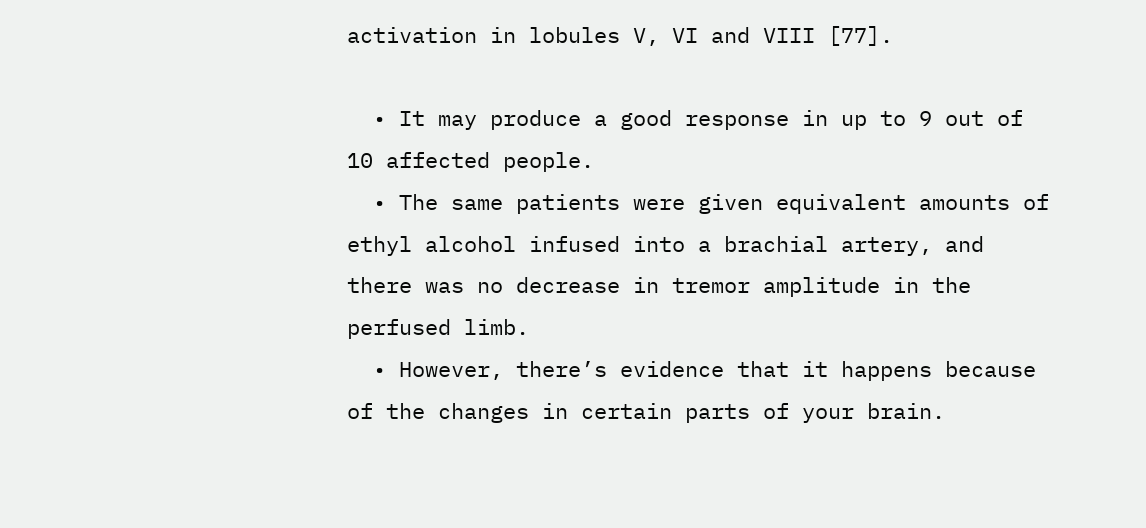activation in lobules V, VI and VIII [77].

  • It may produce a good response in up to 9 out of 10 affected people.
  • The same patients were given equivalent amounts of ethyl alcohol infused into a brachial artery, and there was no decrease in tremor amplitude in the perfused limb.
  • However, there’s evidence that it happens because of the changes in certain parts of your brain.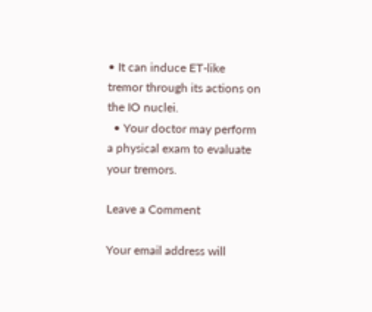• It can induce ET-like tremor through its actions on the IO nuclei.
  • Your doctor may perform a physical exam to evaluate your tremors.

Leave a Comment

Your email address will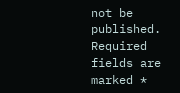not be published. Required fields are marked *